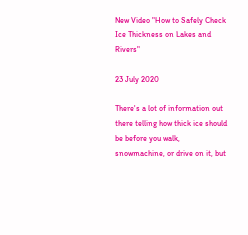New Video "How to Safely Check Ice Thickness on Lakes and Rivers"

23 July 2020

There's a lot of information out there telling how thick ice should be before you walk, snowmachine, or drive on it, but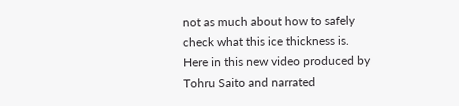not as much about how to safely check what this ice thickness is. Here in this new video produced by Tohru Saito and narrated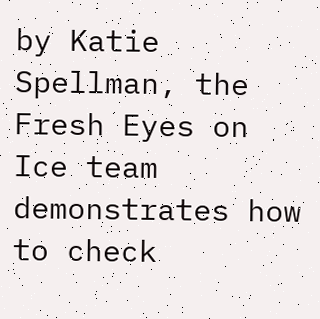by Katie Spellman, the Fresh Eyes on Ice team demonstrates how to check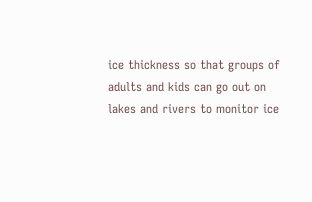ice thickness so that groups of adults and kids can go out on lakes and rivers to monitor ice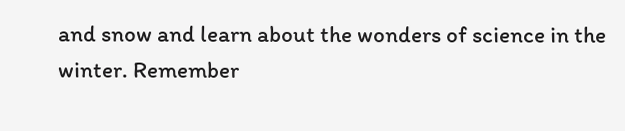and snow and learn about the wonders of science in the winter. Remember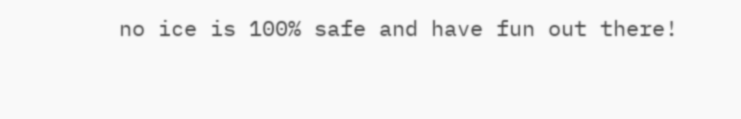no ice is 100% safe and have fun out there!